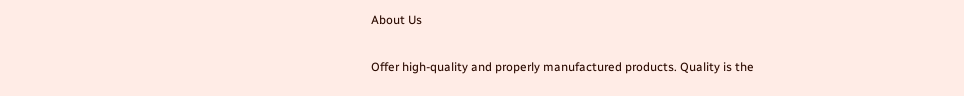About Us

Offer high-quality and properly manufactured products. Quality is the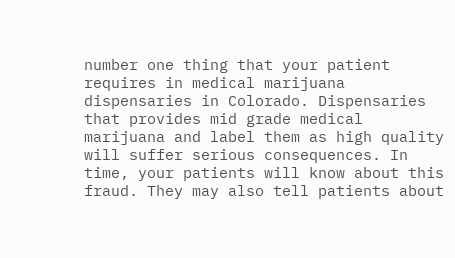number one thing that your patient requires in medical marijuana dispensaries in Colorado. Dispensaries that provides mid grade medical marijuana and label them as high quality will suffer serious consequences. In time, your patients will know about this fraud. They may also tell patients about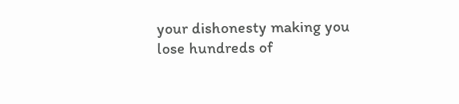your dishonesty making you lose hundreds of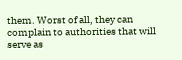them. Worst of all, they can complain to authorities that will serve as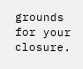grounds for your closure.